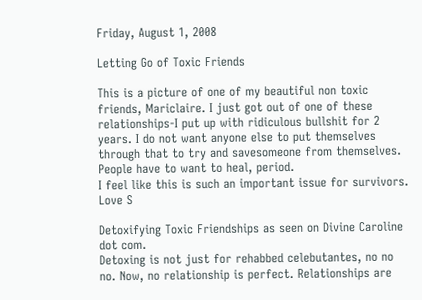Friday, August 1, 2008

Letting Go of Toxic Friends

This is a picture of one of my beautiful non toxic friends, Mariclaire. I just got out of one of these relationships-I put up with ridiculous bullshit for 2 years. I do not want anyone else to put themselves through that to try and savesomeone from themselves. People have to want to heal, period.
I feel like this is such an important issue for survivors. Love S

Detoxifying Toxic Friendships as seen on Divine Caroline dot com.
Detoxing is not just for rehabbed celebutantes, no no no. Now, no relationship is perfect. Relationships are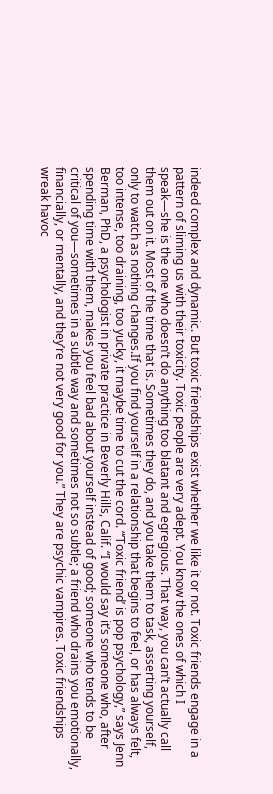indeed complex and dynamic. But toxic friendships exist whether we like it or not. Toxic friends engage in a pattern of sliming us with their toxicity. Toxic people are very adept. You know the ones of which I speak—she is the one who doesn’t do anything too blatant and egregious. That way, you can’t actually call them out on it. Most of the time that is. Sometimes they do, and you take them to task, asserting yourself, only to watch as nothing changes.If you find yourself in a relationship that begins to feel, or has always felt, too intense, too draining, too yucky, it maybe time to cut the cord. “‘Toxic friend’ is pop psychology,” says Jenn Berman, PhD, a psychologist in private practice in Beverly Hills, Calif. “I would say it’s someone who, after spending time with them, makes you feel bad about yourself instead of good; someone who tends to be critical of you—sometimes in a subtle way and sometimes not so subtle; a friend who drains you emotionally, financially, or mentally, and they’re not very good for you.” They are psychic vampires. Toxic friendships wreak havoc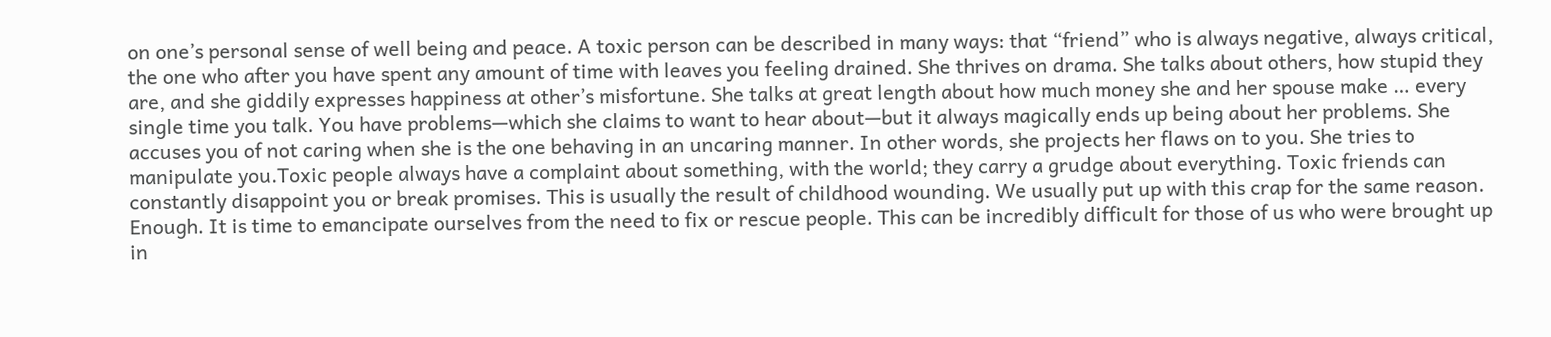on one’s personal sense of well being and peace. A toxic person can be described in many ways: that “friend” who is always negative, always critical, the one who after you have spent any amount of time with leaves you feeling drained. She thrives on drama. She talks about others, how stupid they are, and she giddily expresses happiness at other’s misfortune. She talks at great length about how much money she and her spouse make … every single time you talk. You have problems—which she claims to want to hear about—but it always magically ends up being about her problems. She accuses you of not caring when she is the one behaving in an uncaring manner. In other words, she projects her flaws on to you. She tries to manipulate you.Toxic people always have a complaint about something, with the world; they carry a grudge about everything. Toxic friends can constantly disappoint you or break promises. This is usually the result of childhood wounding. We usually put up with this crap for the same reason. Enough. It is time to emancipate ourselves from the need to fix or rescue people. This can be incredibly difficult for those of us who were brought up in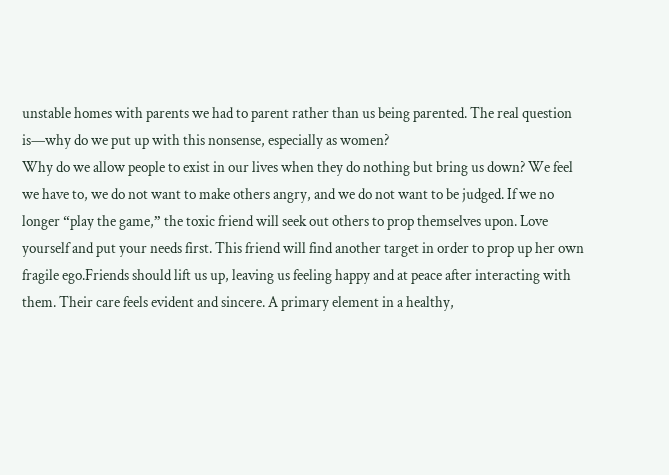unstable homes with parents we had to parent rather than us being parented. The real question is—why do we put up with this nonsense, especially as women?
Why do we allow people to exist in our lives when they do nothing but bring us down? We feel we have to, we do not want to make others angry, and we do not want to be judged. If we no longer “play the game,” the toxic friend will seek out others to prop themselves upon. Love yourself and put your needs first. This friend will find another target in order to prop up her own fragile ego.Friends should lift us up, leaving us feeling happy and at peace after interacting with them. Their care feels evident and sincere. A primary element in a healthy,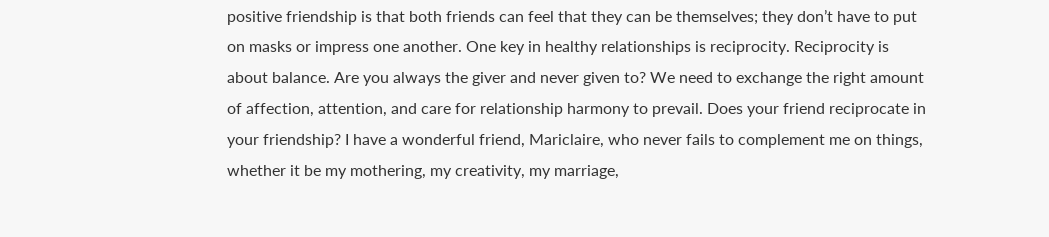positive friendship is that both friends can feel that they can be themselves; they don’t have to put on masks or impress one another. One key in healthy relationships is reciprocity. Reciprocity is about balance. Are you always the giver and never given to? We need to exchange the right amount of affection, attention, and care for relationship harmony to prevail. Does your friend reciprocate in your friendship? I have a wonderful friend, Mariclaire, who never fails to complement me on things, whether it be my mothering, my creativity, my marriage,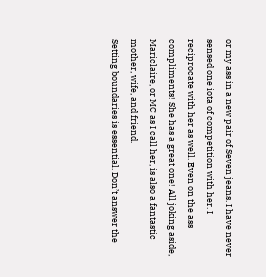or my ass in a new pair of Seven jeans. I have never sensed one iota of competition with her. I reciprocate with her as well. Even on the ass compliments! She has a great one! All joking aside, Mariclaire, or MC as I call her, is also a fantastic mother, wife, and friend.
Setting boundaries is essential. Don’t answer the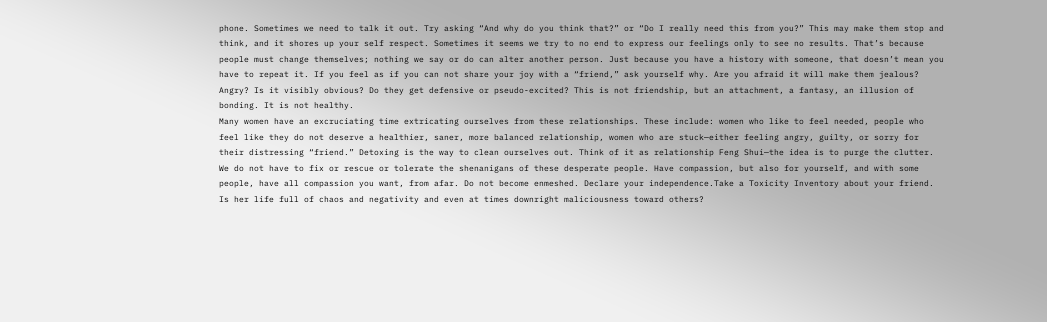phone. Sometimes we need to talk it out. Try asking “And why do you think that?” or “Do I really need this from you?” This may make them stop and think, and it shores up your self respect. Sometimes it seems we try to no end to express our feelings only to see no results. That’s because people must change themselves; nothing we say or do can alter another person. Just because you have a history with someone, that doesn’t mean you have to repeat it. If you feel as if you can not share your joy with a “friend,” ask yourself why. Are you afraid it will make them jealous? Angry? Is it visibly obvious? Do they get defensive or pseudo-excited? This is not friendship, but an attachment, a fantasy, an illusion of bonding. It is not healthy.
Many women have an excruciating time extricating ourselves from these relationships. These include: women who like to feel needed, people who feel like they do not deserve a healthier, saner, more balanced relationship, women who are stuck—either feeling angry, guilty, or sorry for their distressing “friend.” Detoxing is the way to clean ourselves out. Think of it as relationship Feng Shui—the idea is to purge the clutter. We do not have to fix or rescue or tolerate the shenanigans of these desperate people. Have compassion, but also for yourself, and with some people, have all compassion you want, from afar. Do not become enmeshed. Declare your independence.Take a Toxicity Inventory about your friend. Is her life full of chaos and negativity and even at times downright maliciousness toward others?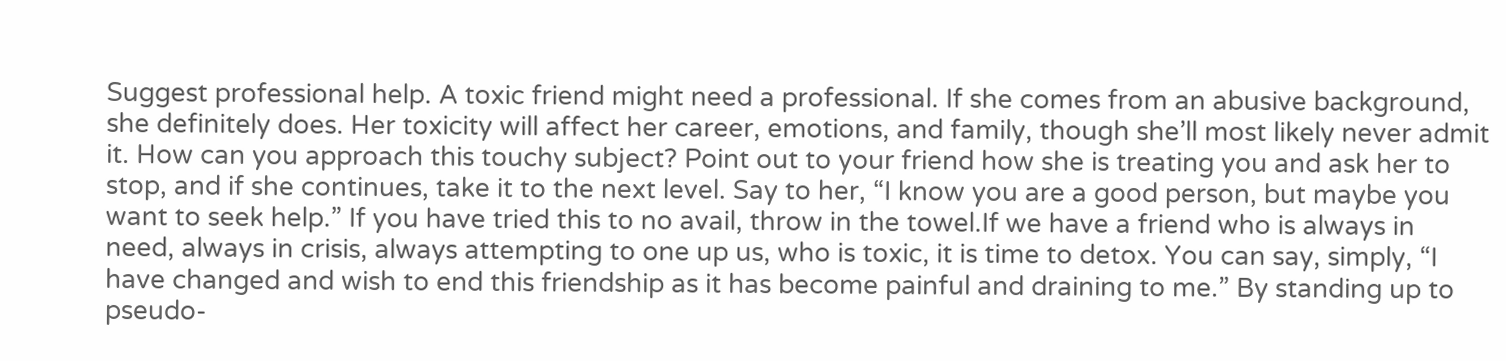Suggest professional help. A toxic friend might need a professional. If she comes from an abusive background, she definitely does. Her toxicity will affect her career, emotions, and family, though she’ll most likely never admit it. How can you approach this touchy subject? Point out to your friend how she is treating you and ask her to stop, and if she continues, take it to the next level. Say to her, “I know you are a good person, but maybe you want to seek help.” If you have tried this to no avail, throw in the towel.If we have a friend who is always in need, always in crisis, always attempting to one up us, who is toxic, it is time to detox. You can say, simply, “I have changed and wish to end this friendship as it has become painful and draining to me.” By standing up to pseudo-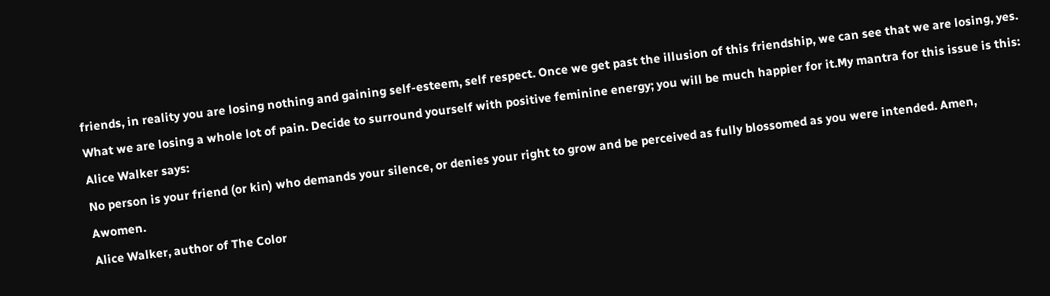friends, in reality you are losing nothing and gaining self-esteem, self respect. Once we get past the illusion of this friendship, we can see that we are losing, yes. What we are losing a whole lot of pain. Decide to surround yourself with positive feminine energy; you will be much happier for it.My mantra for this issue is this: Alice Walker says:
No person is your friend (or kin) who demands your silence, or denies your right to grow and be perceived as fully blossomed as you were intended. Amen, Awomen.
Alice Walker, author of The Color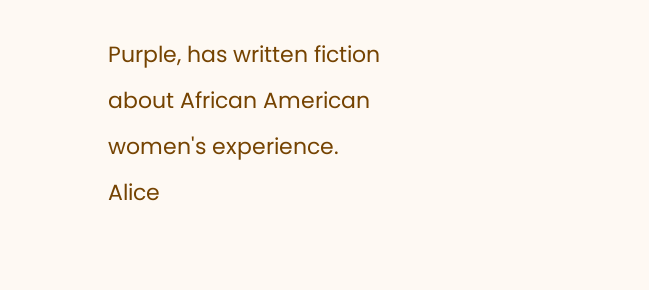Purple, has written fiction about African American women's experience. Alice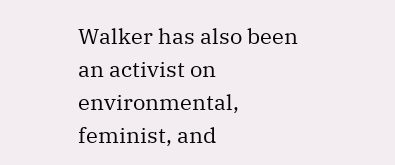Walker has also been an activist on environmental, feminist, and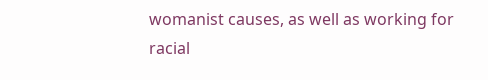womanist causes, as well as working for racial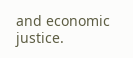and economic justice.